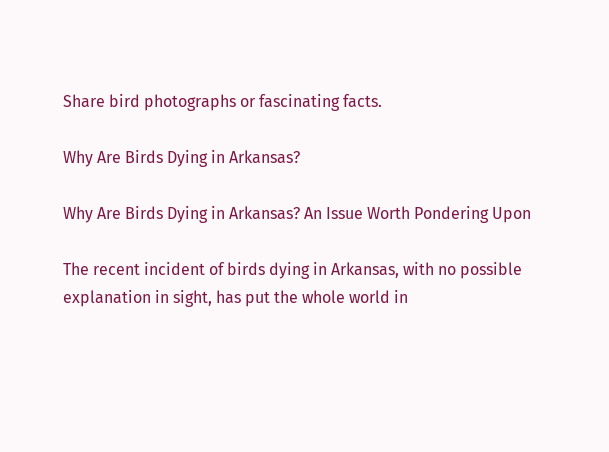Share bird photographs or fascinating facts.

Why Are Birds Dying in Arkansas?

Why Are Birds Dying in Arkansas? An Issue Worth Pondering Upon

The recent incident of birds dying in Arkansas, with no possible explanation in sight, has put the whole world in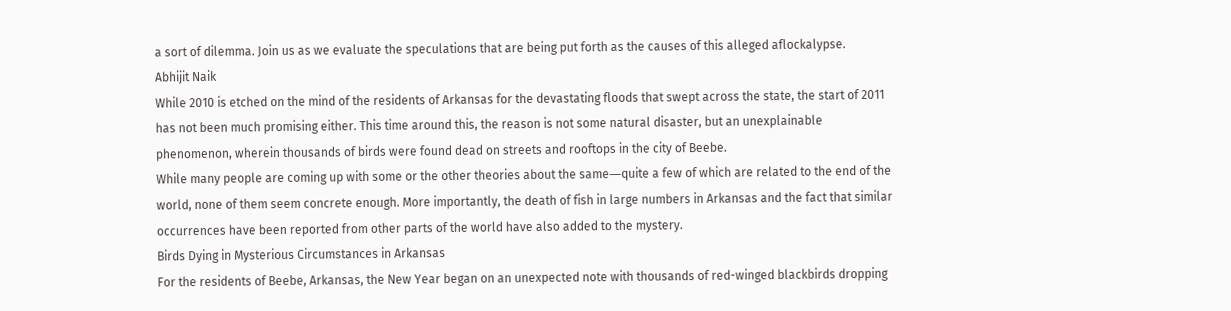a sort of dilemma. Join us as we evaluate the speculations that are being put forth as the causes of this alleged aflockalypse.
Abhijit Naik
While 2010 is etched on the mind of the residents of Arkansas for the devastating floods that swept across the state, the start of 2011 has not been much promising either. This time around this, the reason is not some natural disaster, but an unexplainable phenomenon, wherein thousands of birds were found dead on streets and rooftops in the city of Beebe.
While many people are coming up with some or the other theories about the same―quite a few of which are related to the end of the world, none of them seem concrete enough. More importantly, the death of fish in large numbers in Arkansas and the fact that similar occurrences have been reported from other parts of the world have also added to the mystery.
Birds Dying in Mysterious Circumstances in Arkansas
For the residents of Beebe, Arkansas, the New Year began on an unexpected note with thousands of red-winged blackbirds dropping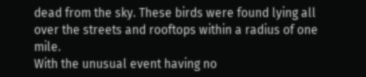dead from the sky. These birds were found lying all over the streets and rooftops within a radius of one mile.
With the unusual event having no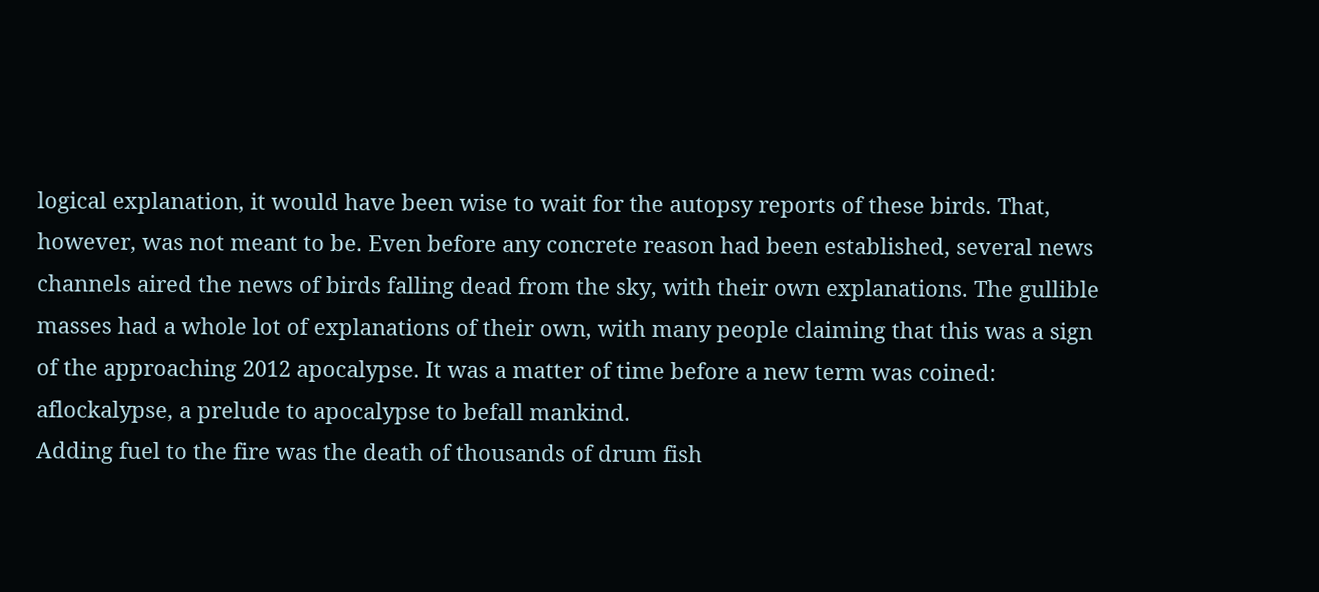logical explanation, it would have been wise to wait for the autopsy reports of these birds. That, however, was not meant to be. Even before any concrete reason had been established, several news channels aired the news of birds falling dead from the sky, with their own explanations. The gullible masses had a whole lot of explanations of their own, with many people claiming that this was a sign of the approaching 2012 apocalypse. It was a matter of time before a new term was coined: aflockalypse, a prelude to apocalypse to befall mankind.
Adding fuel to the fire was the death of thousands of drum fish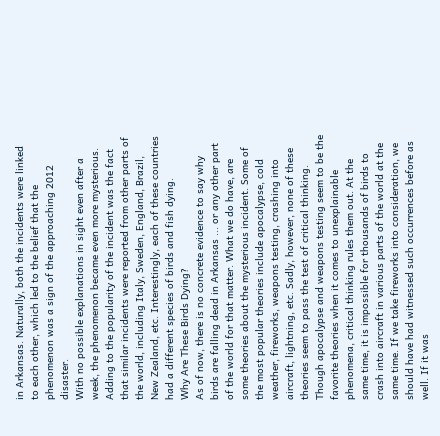in Arkansas. Naturally, both the incidents were linked to each other, which led to the belief that the phenomenon was a sign of the approaching 2012 disaster.
With no possible explanations in sight even after a week, the phenomenon became even more mysterious. Adding to the popularity of the incident was the fact that similar incidents were reported from other parts of the world, including Italy, Sweden, England, Brazil, New Zealand, etc. Interestingly, each of these countries had a different species of birds and fish dying.
Why Are These Birds Dying?
As of now, there is no concrete evidence to say why birds are falling dead in Arkansas ... or any other part of the world for that matter. What we do have, are some theories about the mysterious incident. Some of the most popular theories include apocalypse, cold weather, fireworks, weapons testing, crashing into aircraft, lightning, etc. Sadly, however, none of these theories seem to pass the test of critical thinking.
Though apocalypse and weapons testing seem to be the favorite theories when it comes to unexplainable phenomena, critical thinking rules them out. At the same time, it is impossible for thousands of birds to crash into aircraft in various parts of the world at the same time. If we take fireworks into consideration, we should have had witnessed such occurrences before as well. If it was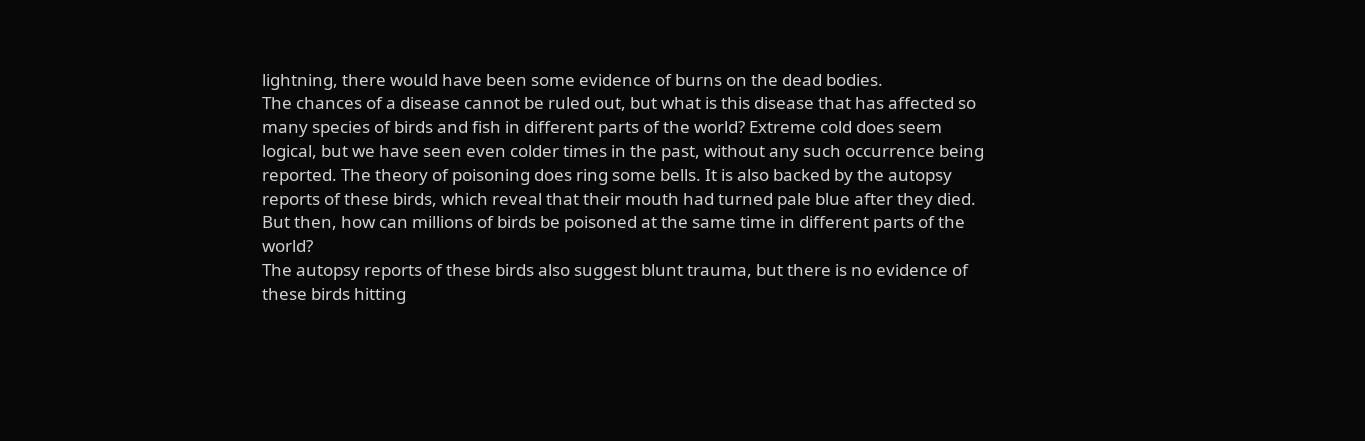lightning, there would have been some evidence of burns on the dead bodies.
The chances of a disease cannot be ruled out, but what is this disease that has affected so many species of birds and fish in different parts of the world? Extreme cold does seem logical, but we have seen even colder times in the past, without any such occurrence being reported. The theory of poisoning does ring some bells. It is also backed by the autopsy reports of these birds, which reveal that their mouth had turned pale blue after they died. But then, how can millions of birds be poisoned at the same time in different parts of the world?
The autopsy reports of these birds also suggest blunt trauma, but there is no evidence of these birds hitting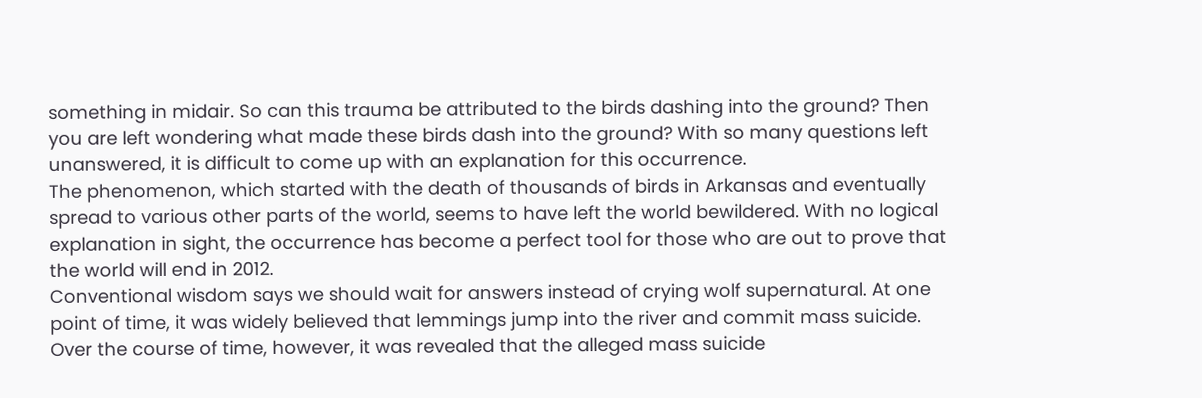something in midair. So can this trauma be attributed to the birds dashing into the ground? Then you are left wondering what made these birds dash into the ground? With so many questions left unanswered, it is difficult to come up with an explanation for this occurrence.
The phenomenon, which started with the death of thousands of birds in Arkansas and eventually spread to various other parts of the world, seems to have left the world bewildered. With no logical explanation in sight, the occurrence has become a perfect tool for those who are out to prove that the world will end in 2012.
Conventional wisdom says we should wait for answers instead of crying wolf supernatural. At one point of time, it was widely believed that lemmings jump into the river and commit mass suicide. Over the course of time, however, it was revealed that the alleged mass suicide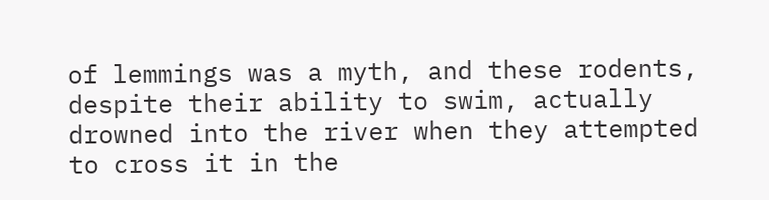of lemmings was a myth, and these rodents, despite their ability to swim, actually drowned into the river when they attempted to cross it in the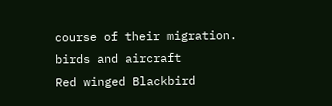course of their migration.
birds and aircraft
Red winged Blackbird